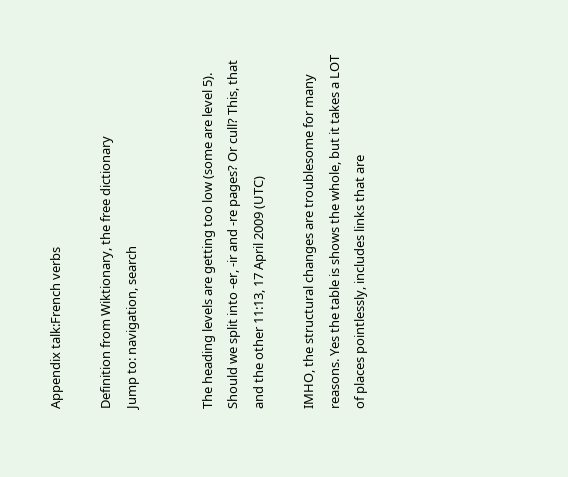Appendix talk:French verbs

Definition from Wiktionary, the free dictionary
Jump to: navigation, search


The heading levels are getting too low (some are level 5). Should we split into -er, -ir and -re pages? Or cull? This, that and the other 11:13, 17 April 2009 (UTC)

IMHO, the structural changes are troublesome for many reasons. Yes the table is shows the whole, but it takes a LOT of places pointlessly, includes links that are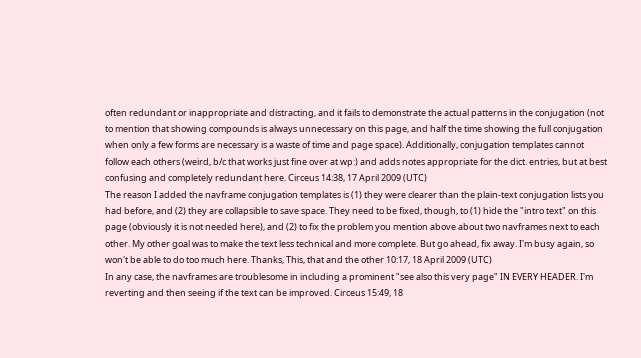often redundant or inappropriate and distracting, and it fails to demonstrate the actual patterns in the conjugation (not to mention that showing compounds is always unnecessary on this page, and half the time showing the full conjugation when only a few forms are necessary is a waste of time and page space). Additionally, conjugation templates cannot follow each others (weird, b/c that works just fine over at wp:) and adds notes appropriate for the dict. entries, but at best confusing and completely redundant here. Circeus 14:38, 17 April 2009 (UTC)
The reason I added the navframe conjugation templates is (1) they were clearer than the plain-text conjugation lists you had before, and (2) they are collapsible to save space. They need to be fixed, though, to (1) hide the "intro text" on this page (obviously it is not needed here), and (2) to fix the problem you mention above about two navframes next to each other. My other goal was to make the text less technical and more complete. But go ahead, fix away. I'm busy again, so won't be able to do too much here. Thanks, This, that and the other 10:17, 18 April 2009 (UTC)
In any case, the navframes are troublesome in including a prominent "see also this very page" IN EVERY HEADER. I'm reverting and then seeing if the text can be improved. Circeus 15:49, 18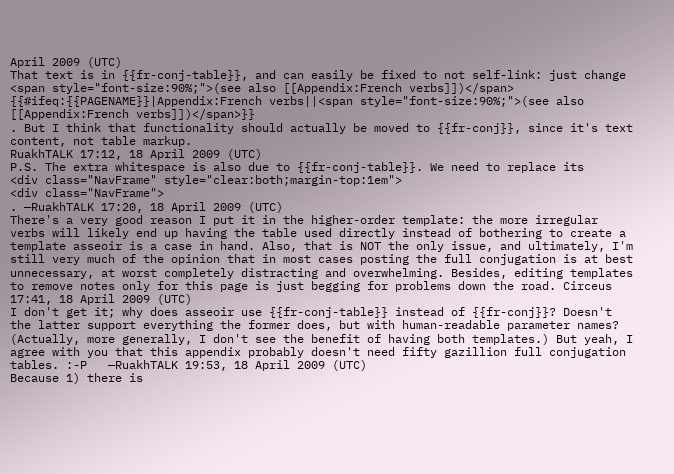April 2009 (UTC)
That text is in {{fr-conj-table}}, and can easily be fixed to not self-link: just change
<span style="font-size:90%;">(see also [[Appendix:French verbs]])</span>
{{#ifeq:{{PAGENAME}}|Appendix:French verbs||<span style="font-size:90%;">(see also [[Appendix:French verbs]])</span>}}
. But I think that functionality should actually be moved to {{fr-conj}}, since it's text content, not table markup.
RuakhTALK 17:12, 18 April 2009 (UTC)
P.S. The extra whitespace is also due to {{fr-conj-table}}. We need to replace its
<div class="NavFrame" style="clear:both;margin-top:1em">
<div class="NavFrame">
. —RuakhTALK 17:20, 18 April 2009 (UTC)
There's a very good reason I put it in the higher-order template: the more irregular verbs will likely end up having the table used directly instead of bothering to create a template asseoir is a case in hand. Also, that is NOT the only issue, and ultimately, I'm still very much of the opinion that in most cases posting the full conjugation is at best unnecessary, at worst completely distracting and overwhelming. Besides, editing templates to remove notes only for this page is just begging for problems down the road. Circeus 17:41, 18 April 2009 (UTC)
I don't get it; why does asseoir use {{fr-conj-table}} instead of {{fr-conj}}? Doesn't the latter support everything the former does, but with human-readable parameter names? (Actually, more generally, I don't see the benefit of having both templates.) But yeah, I agree with you that this appendix probably doesn't need fifty gazillion full conjugation tables. :-P   —RuakhTALK 19:53, 18 April 2009 (UTC)
Because 1) there is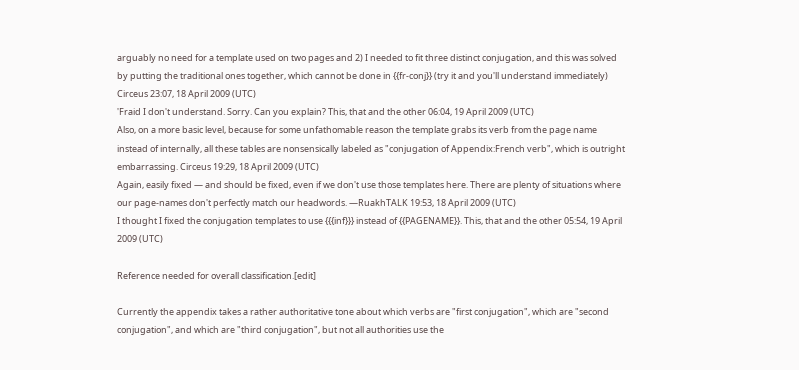arguably no need for a template used on two pages and 2) I needed to fit three distinct conjugation, and this was solved by putting the traditional ones together, which cannot be done in {{fr-conj}} (try it and you'll understand immediately) Circeus 23:07, 18 April 2009 (UTC)
'Fraid I don't understand. Sorry. Can you explain? This, that and the other 06:04, 19 April 2009 (UTC)
Also, on a more basic level, because for some unfathomable reason the template grabs its verb from the page name instead of internally, all these tables are nonsensically labeled as "conjugation of Appendix:French verb", which is outright embarrassing. Circeus 19:29, 18 April 2009 (UTC)
Again, easily fixed — and should be fixed, even if we don't use those templates here. There are plenty of situations where our page-names don't perfectly match our headwords. —RuakhTALK 19:53, 18 April 2009 (UTC)
I thought I fixed the conjugation templates to use {{{inf}}} instead of {{PAGENAME}}. This, that and the other 05:54, 19 April 2009 (UTC)

Reference needed for overall classification.[edit]

Currently the appendix takes a rather authoritative tone about which verbs are "first conjugation", which are "second conjugation", and which are "third conjugation", but not all authorities use the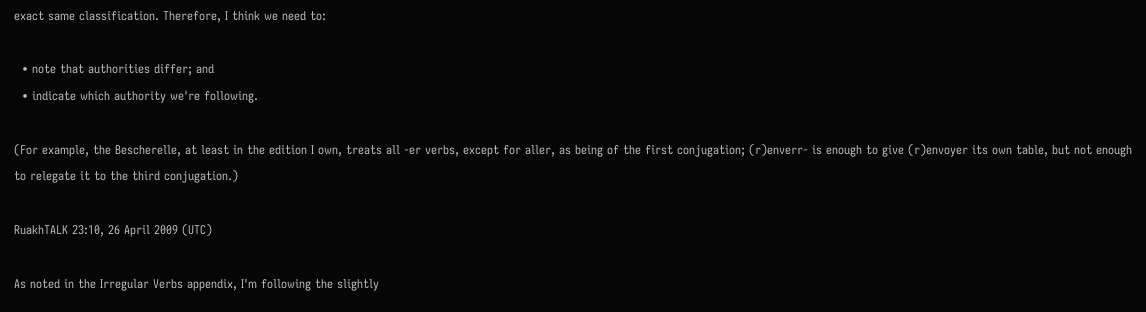exact same classification. Therefore, I think we need to:

  • note that authorities differ; and
  • indicate which authority we're following.

(For example, the Bescherelle, at least in the edition I own, treats all -er verbs, except for aller, as being of the first conjugation; (r)enverr- is enough to give (r)envoyer its own table, but not enough to relegate it to the third conjugation.)

RuakhTALK 23:10, 26 April 2009 (UTC)

As noted in the Irregular Verbs appendix, I'm following the slightly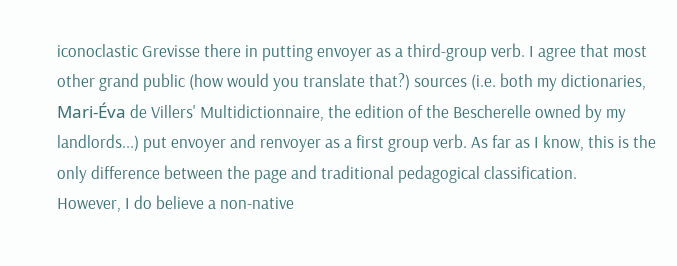iconoclastic Grevisse there in putting envoyer as a third-group verb. I agree that most other grand public (how would you translate that?) sources (i.e. both my dictionaries, Mari-Éva de Villers' Multidictionnaire, the edition of the Bescherelle owned by my landlords...) put envoyer and renvoyer as a first group verb. As far as I know, this is the only difference between the page and traditional pedagogical classification.
However, I do believe a non-native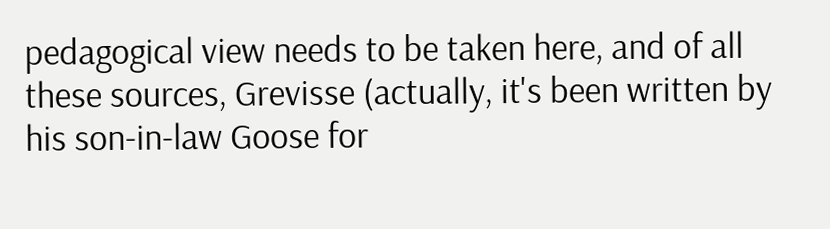pedagogical view needs to be taken here, and of all these sources, Grevisse (actually, it's been written by his son-in-law Goose for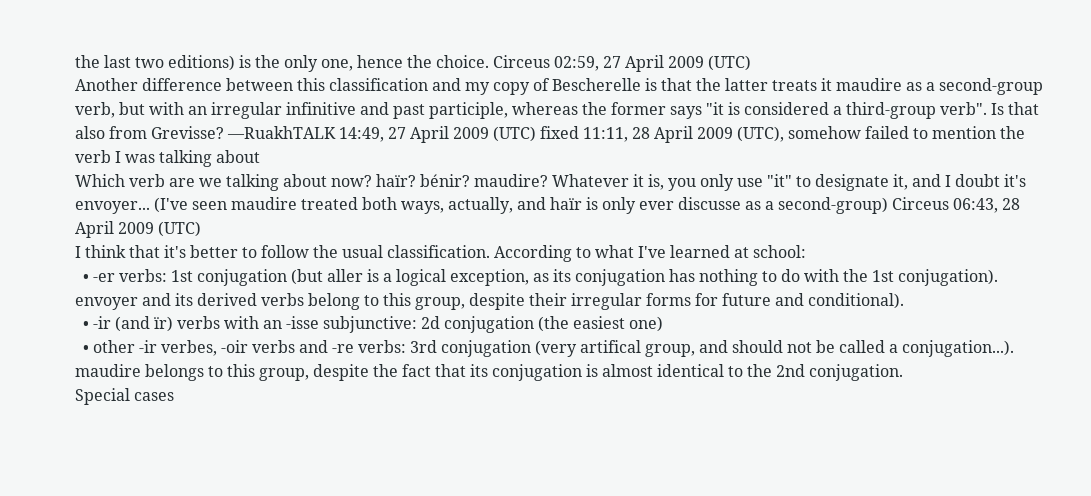the last two editions) is the only one, hence the choice. Circeus 02:59, 27 April 2009 (UTC)
Another difference between this classification and my copy of Bescherelle is that the latter treats it maudire as a second-group verb, but with an irregular infinitive and past participle, whereas the former says "it is considered a third-group verb". Is that also from Grevisse? —RuakhTALK 14:49, 27 April 2009 (UTC) fixed 11:11, 28 April 2009 (UTC), somehow failed to mention the verb I was talking about
Which verb are we talking about now? haïr? bénir? maudire? Whatever it is, you only use "it" to designate it, and I doubt it's envoyer... (I've seen maudire treated both ways, actually, and haïr is only ever discusse as a second-group) Circeus 06:43, 28 April 2009 (UTC)
I think that it's better to follow the usual classification. According to what I've learned at school:
  • -er verbs: 1st conjugation (but aller is a logical exception, as its conjugation has nothing to do with the 1st conjugation). envoyer and its derived verbs belong to this group, despite their irregular forms for future and conditional).
  • -ir (and ïr) verbs with an -isse subjunctive: 2d conjugation (the easiest one)
  • other -ir verbes, -oir verbs and -re verbs: 3rd conjugation (very artifical group, and should not be called a conjugation...). maudire belongs to this group, despite the fact that its conjugation is almost identical to the 2nd conjugation.
Special cases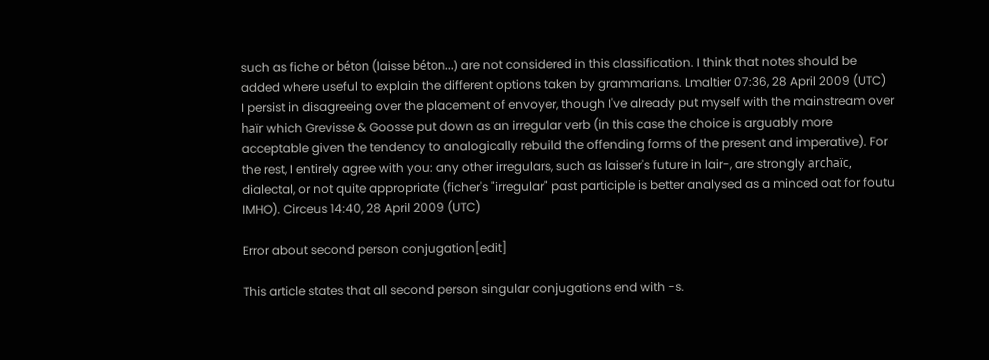such as fiche or béton (laisse béton...) are not considered in this classification. I think that notes should be added where useful to explain the different options taken by grammarians. Lmaltier 07:36, 28 April 2009 (UTC)
I persist in disagreeing over the placement of envoyer, though I've already put myself with the mainstream over haïr which Grevisse & Goosse put down as an irregular verb (in this case the choice is arguably more acceptable given the tendency to analogically rebuild the offending forms of the present and imperative). For the rest, I entirely agree with you: any other irregulars, such as laisser's future in lair-, are strongly archaïc, dialectal, or not quite appropriate (ficher's "irregular" past participle is better analysed as a minced oat for foutu IMHO). Circeus 14:40, 28 April 2009 (UTC)

Error about second person conjugation[edit]

This article states that all second person singular conjugations end with -s.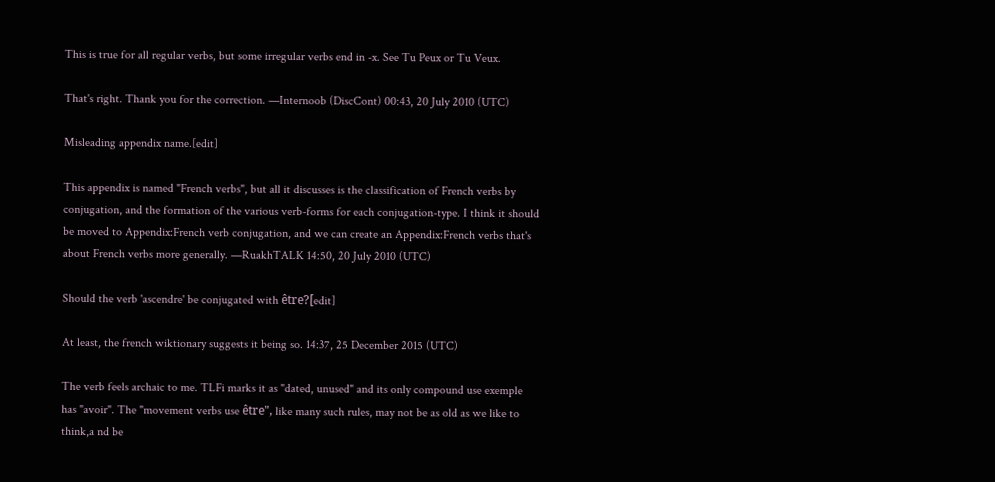This is true for all regular verbs, but some irregular verbs end in -x. See Tu Peux or Tu Veux.

That's right. Thank you for the correction. —Internoob (DiscCont) 00:43, 20 July 2010 (UTC)

Misleading appendix name.[edit]

This appendix is named "French verbs", but all it discusses is the classification of French verbs by conjugation, and the formation of the various verb-forms for each conjugation-type. I think it should be moved to Appendix:French verb conjugation, and we can create an Appendix:French verbs that's about French verbs more generally. —RuakhTALK 14:50, 20 July 2010 (UTC)

Should the verb 'ascendre' be conjugated with être?[edit]

At least, the french wiktionary suggests it being so. 14:37, 25 December 2015 (UTC)

The verb feels archaic to me. TLFi marks it as "dated, unused" and its only compound use exemple has "avoir". The "movement verbs use être", like many such rules, may not be as old as we like to think,a nd be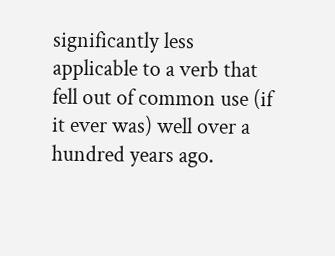significantly less applicable to a verb that fell out of common use (if it ever was) well over a hundred years ago.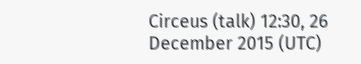Circeus (talk) 12:30, 26 December 2015 (UTC)